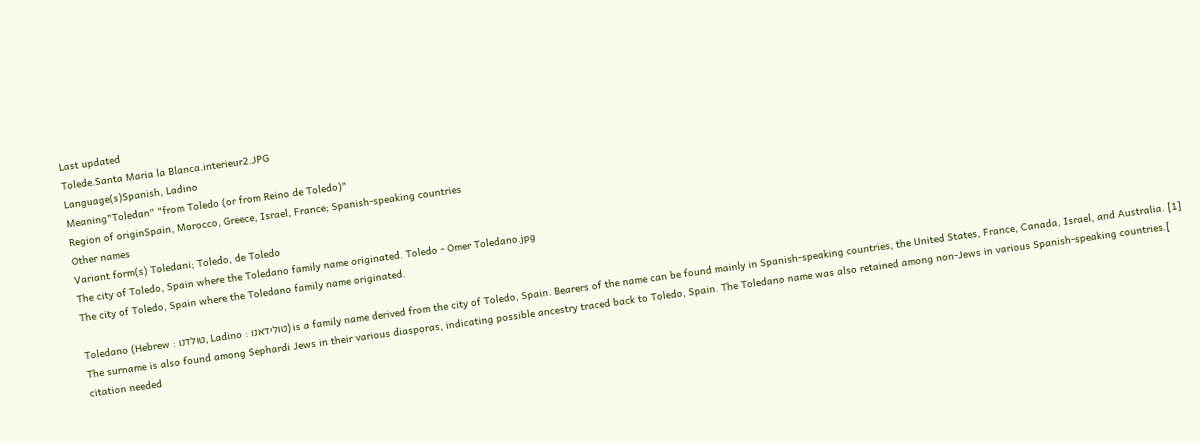Last updated
Tolede.Santa Maria la Blanca.interieur2.JPG
Language(s)Spanish, Ladino
Meaning"Toledan" "from Toledo (or from Reino de Toledo)"
Region of originSpain, Morocco, Greece, Israel, France; Spanish-speaking countries
Other names
Variant form(s) Toledani; Toledo, de Toledo
The city of Toledo, Spain where the Toledano family name originated. Toledo - Omer Toledano.jpg
The city of Toledo, Spain where the Toledano family name originated.

Toledano (Hebrew : טולדנו, Ladino : טולידאנו) is a family name derived from the city of Toledo, Spain. Bearers of the name can be found mainly in Spanish-speaking countries, the United States, France, Canada, Israel, and Australia. [1] The surname is also found among Sephardi Jews in their various diasporas, indicating possible ancestry traced back to Toledo, Spain. The Toledano name was also retained among non-Jews in various Spanish-speaking countries.[ citation needed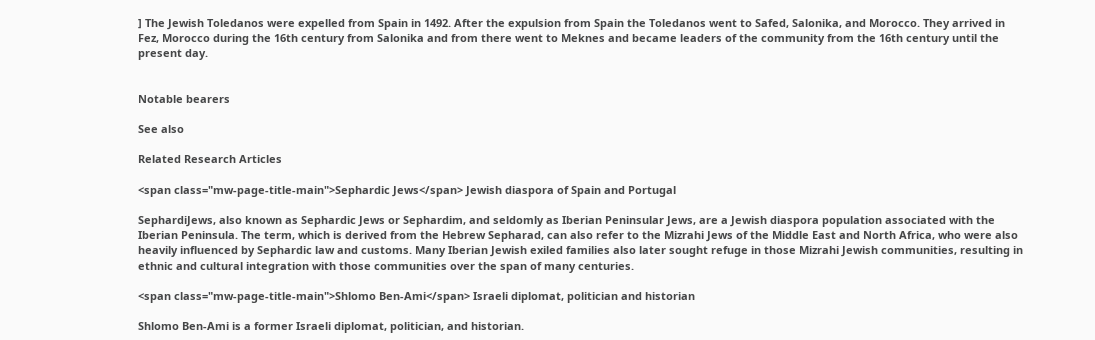] The Jewish Toledanos were expelled from Spain in 1492. After the expulsion from Spain the Toledanos went to Safed, Salonika, and Morocco. They arrived in Fez, Morocco during the 16th century from Salonika and from there went to Meknes and became leaders of the community from the 16th century until the present day.


Notable bearers

See also

Related Research Articles

<span class="mw-page-title-main">Sephardic Jews</span> Jewish diaspora of Spain and Portugal

SephardiJews, also known as Sephardic Jews or Sephardim, and seldomly as Iberian Peninsular Jews, are a Jewish diaspora population associated with the Iberian Peninsula. The term, which is derived from the Hebrew Sepharad, can also refer to the Mizrahi Jews of the Middle East and North Africa, who were also heavily influenced by Sephardic law and customs. Many Iberian Jewish exiled families also later sought refuge in those Mizrahi Jewish communities, resulting in ethnic and cultural integration with those communities over the span of many centuries.

<span class="mw-page-title-main">Shlomo Ben-Ami</span> Israeli diplomat, politician and historian

Shlomo Ben-Ami is a former Israeli diplomat, politician, and historian.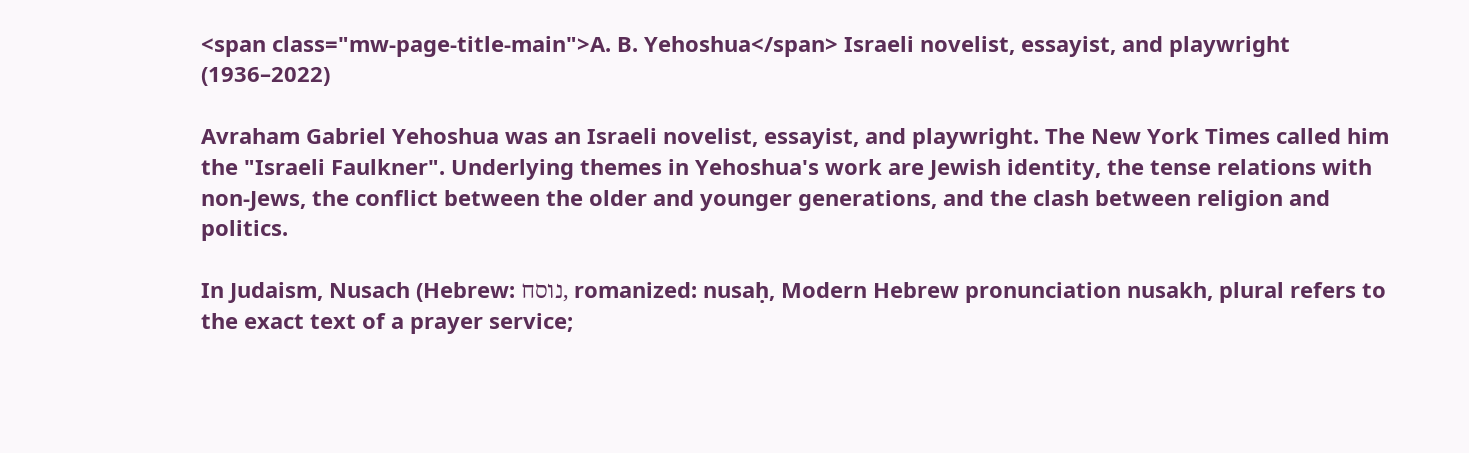<span class="mw-page-title-main">A. B. Yehoshua</span> Israeli novelist, essayist, and playwright (1936–2022)

Avraham Gabriel Yehoshua was an Israeli novelist, essayist, and playwright. The New York Times called him the "Israeli Faulkner". Underlying themes in Yehoshua's work are Jewish identity, the tense relations with non-Jews, the conflict between the older and younger generations, and the clash between religion and politics.

In Judaism, Nusach (Hebrew: נוסח, romanized: nusaḥ, Modern Hebrew pronunciation nusakh, plural refers to the exact text of a prayer service;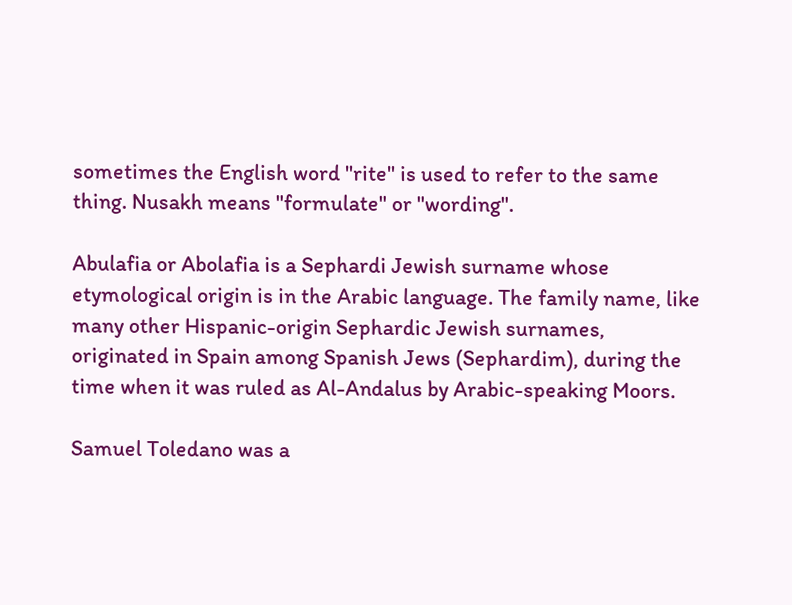sometimes the English word "rite" is used to refer to the same thing. Nusakh means "formulate" or "wording".

Abulafia or Abolafia is a Sephardi Jewish surname whose etymological origin is in the Arabic language. The family name, like many other Hispanic-origin Sephardic Jewish surnames, originated in Spain among Spanish Jews (Sephardim), during the time when it was ruled as Al-Andalus by Arabic-speaking Moors.

Samuel Toledano was a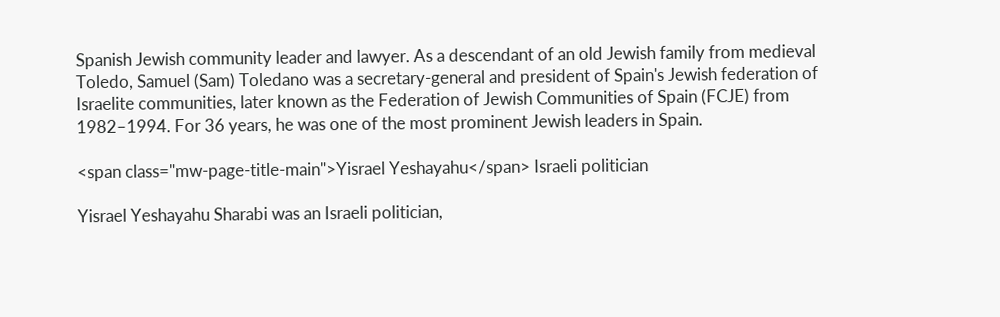Spanish Jewish community leader and lawyer. As a descendant of an old Jewish family from medieval Toledo, Samuel (Sam) Toledano was a secretary-general and president of Spain's Jewish federation of Israelite communities, later known as the Federation of Jewish Communities of Spain (FCJE) from 1982–1994. For 36 years, he was one of the most prominent Jewish leaders in Spain.

<span class="mw-page-title-main">Yisrael Yeshayahu</span> Israeli politician

Yisrael Yeshayahu Sharabi was an Israeli politician,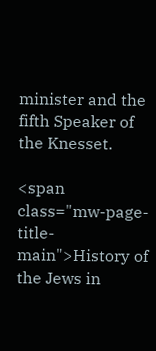minister and the fifth Speaker of the Knesset.

<span class="mw-page-title-main">History of the Jews in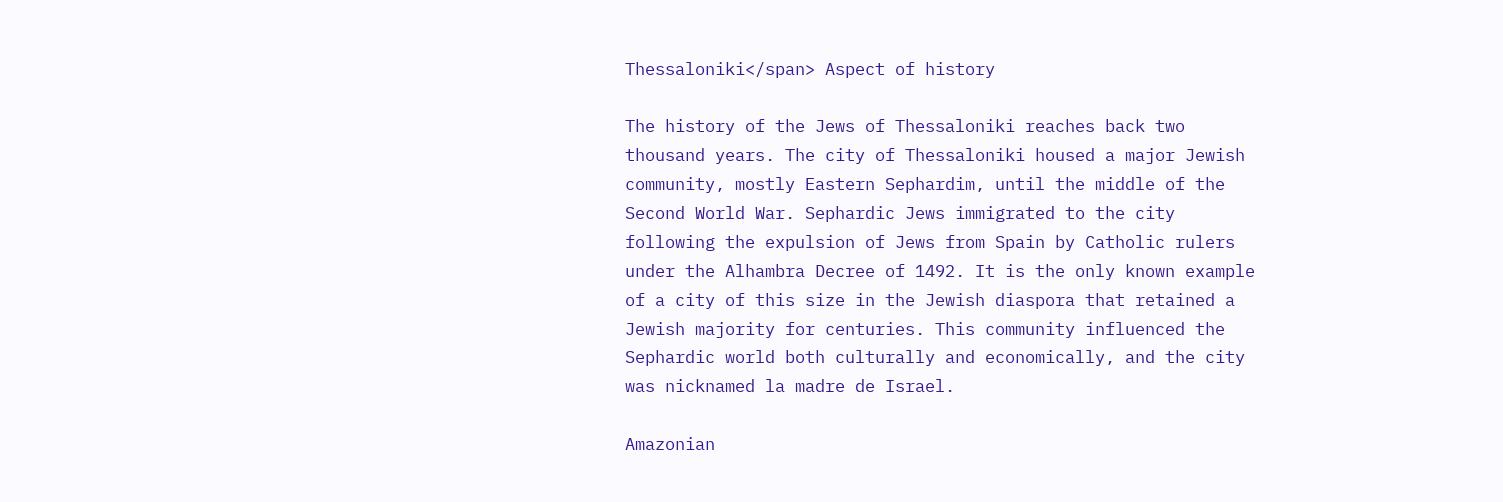Thessaloniki</span> Aspect of history

The history of the Jews of Thessaloniki reaches back two thousand years. The city of Thessaloniki housed a major Jewish community, mostly Eastern Sephardim, until the middle of the Second World War. Sephardic Jews immigrated to the city following the expulsion of Jews from Spain by Catholic rulers under the Alhambra Decree of 1492. It is the only known example of a city of this size in the Jewish diaspora that retained a Jewish majority for centuries. This community influenced the Sephardic world both culturally and economically, and the city was nicknamed la madre de Israel.

Amazonian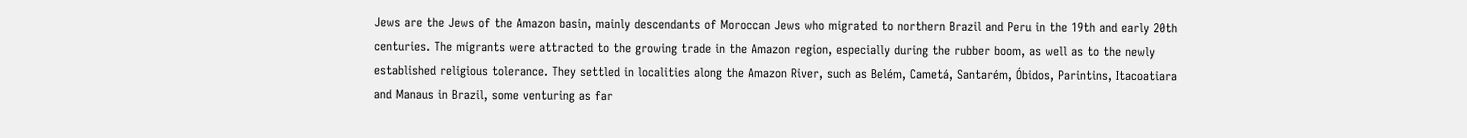Jews are the Jews of the Amazon basin, mainly descendants of Moroccan Jews who migrated to northern Brazil and Peru in the 19th and early 20th centuries. The migrants were attracted to the growing trade in the Amazon region, especially during the rubber boom, as well as to the newly established religious tolerance. They settled in localities along the Amazon River, such as Belém, Cametá, Santarém, Óbidos, Parintins, Itacoatiara and Manaus in Brazil, some venturing as far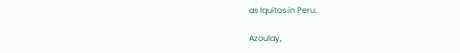as Iquitos in Peru.

Azoulay,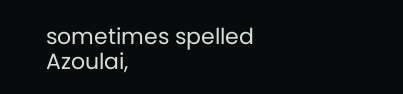sometimes spelled Azoulai,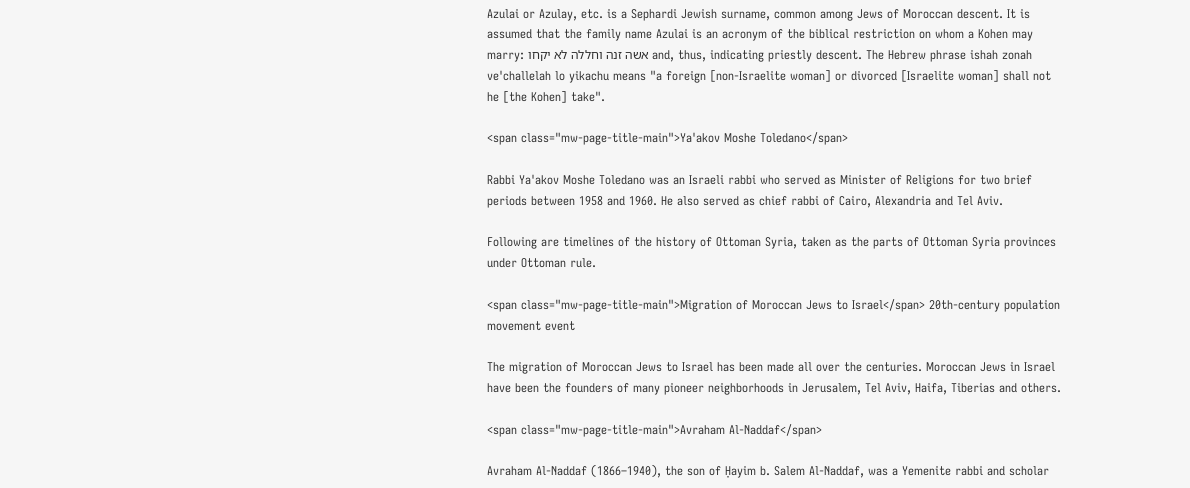Azulai or Azulay, etc. is a Sephardi Jewish surname, common among Jews of Moroccan descent. It is assumed that the family name Azulai is an acronym of the biblical restriction on whom a Kohen may marry: אשה זנה וחללה לא יקחו and, thus, indicating priestly descent. The Hebrew phrase ishah zonah ve'challelah lo yikachu means "a foreign [non-Israelite woman] or divorced [Israelite woman] shall not he [the Kohen] take".

<span class="mw-page-title-main">Ya'akov Moshe Toledano</span>

Rabbi Ya'akov Moshe Toledano was an Israeli rabbi who served as Minister of Religions for two brief periods between 1958 and 1960. He also served as chief rabbi of Cairo, Alexandria and Tel Aviv.

Following are timelines of the history of Ottoman Syria, taken as the parts of Ottoman Syria provinces under Ottoman rule.

<span class="mw-page-title-main">Migration of Moroccan Jews to Israel</span> 20th-century population movement event

The migration of Moroccan Jews to Israel has been made all over the centuries. Moroccan Jews in Israel have been the founders of many pioneer neighborhoods in Jerusalem, Tel Aviv, Haifa, Tiberias and others.

<span class="mw-page-title-main">Avraham Al-Naddaf</span>

Avraham Al-Naddaf (1866–1940), the son of Ḥayim b. Salem Al-Naddaf, was a Yemenite rabbi and scholar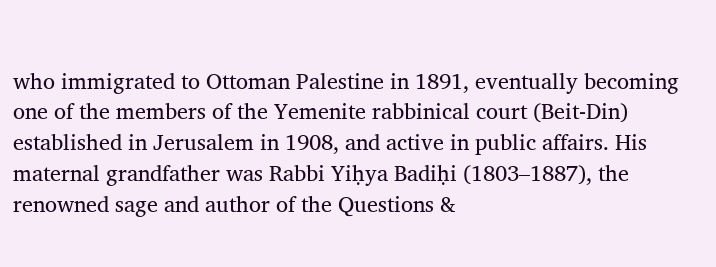who immigrated to Ottoman Palestine in 1891, eventually becoming one of the members of the Yemenite rabbinical court (Beit-Din) established in Jerusalem in 1908, and active in public affairs. His maternal grandfather was Rabbi Yiḥya Badiḥi (1803–1887), the renowned sage and author of the Questions &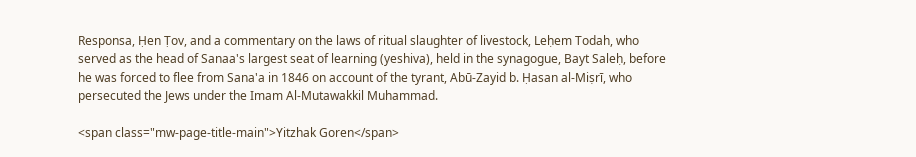Responsa, Ḥen Ṭov, and a commentary on the laws of ritual slaughter of livestock, Leḥem Todah, who served as the head of Sanaa's largest seat of learning (yeshiva), held in the synagogue, Bayt Saleḥ, before he was forced to flee from Sana'a in 1846 on account of the tyrant, Abū-Zayid b. Ḥasan al-Miṣrī, who persecuted the Jews under the Imam Al-Mutawakkil Muhammad.

<span class="mw-page-title-main">Yitzhak Goren</span>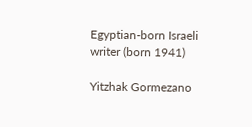Egyptian-born Israeli writer (born 1941)

Yitzhak Gormezano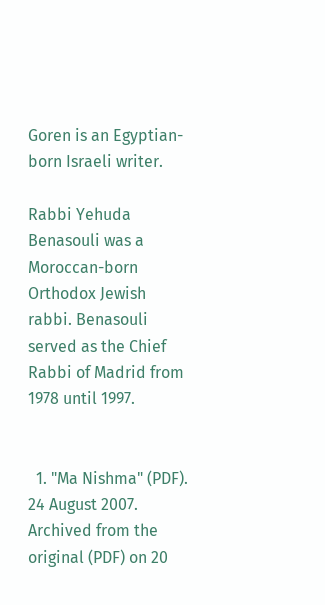Goren is an Egyptian-born Israeli writer.

Rabbi Yehuda Benasouli was a Moroccan-born Orthodox Jewish rabbi. Benasouli served as the Chief Rabbi of Madrid from 1978 until 1997.


  1. "Ma Nishma" (PDF). 24 August 2007. Archived from the original (PDF) on 20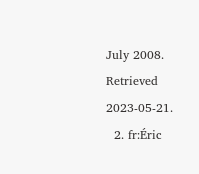July 2008. Retrieved 2023-05-21.
  2. fr:Éric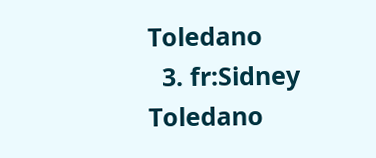Toledano
  3. fr:Sidney Toledano